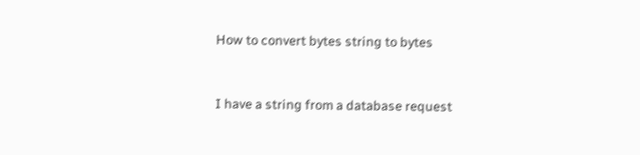How to convert bytes string to bytes


I have a string from a database request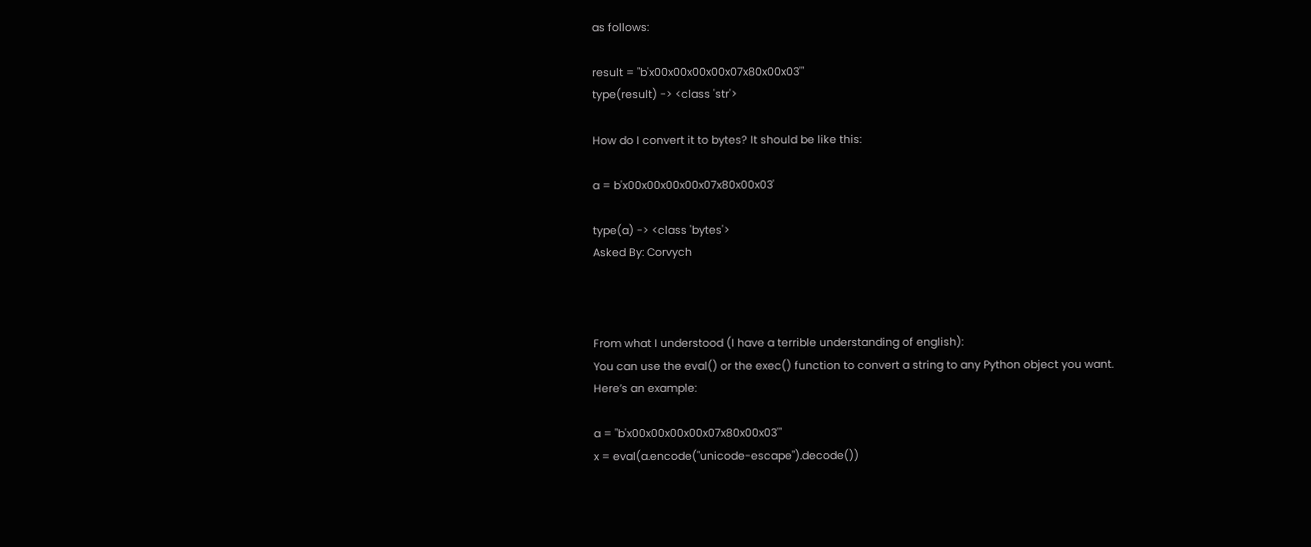as follows:

result = "b'x00x00x00x00x07x80x00x03'"
type(result) -> <class 'str'>

How do I convert it to bytes? It should be like this:

a = b'x00x00x00x00x07x80x00x03'

type(a) -> <class 'bytes'>
Asked By: Corvych



From what I understood (I have a terrible understanding of english):
You can use the eval() or the exec() function to convert a string to any Python object you want.
Here’s an example:

a = "b'x00x00x00x00x07x80x00x03'"
x = eval(a.encode("unicode-escape").decode())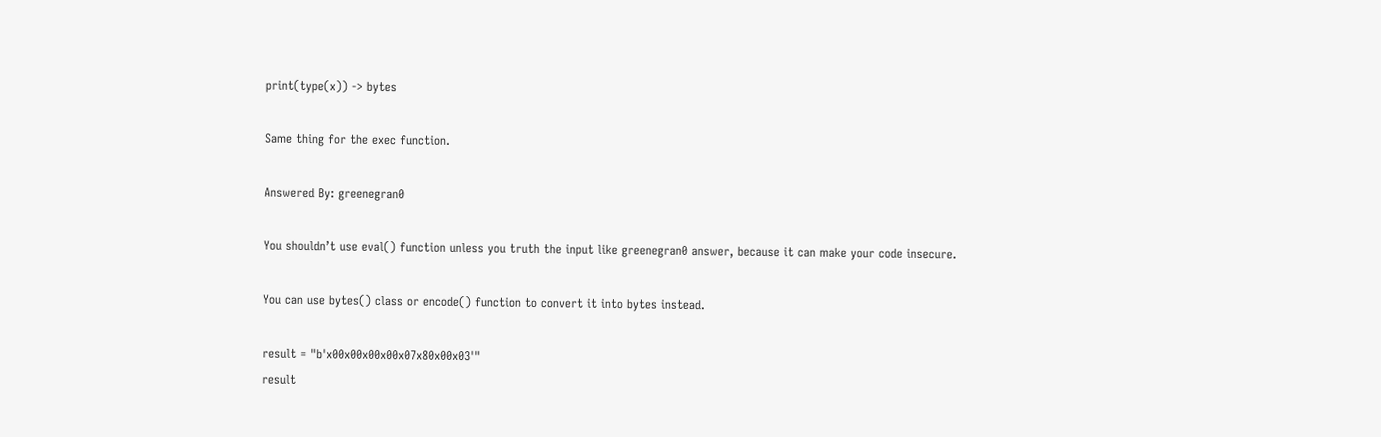print(type(x)) -> bytes

Same thing for the exec function.

Answered By: greenegran0

You shouldn’t use eval() function unless you truth the input like greenegran0 answer, because it can make your code insecure.

You can use bytes() class or encode() function to convert it into bytes instead.

result = "b'x00x00x00x00x07x80x00x03'"
result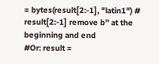= bytes(result[2:-1], "latin1") # result[2:-1] remove b'' at the beginning and end
#Or: result =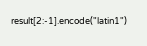result[2:-1].encode("latin1")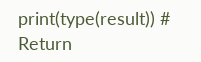print(type(result)) # Return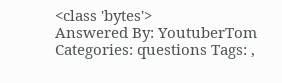<class 'bytes'>
Answered By: YoutuberTom
Categories: questions Tags: ,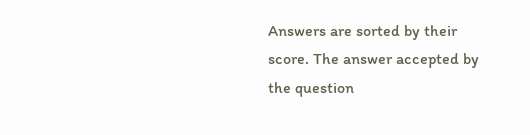Answers are sorted by their score. The answer accepted by the question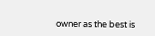owner as the best is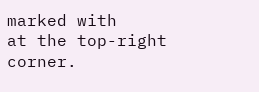marked with
at the top-right corner.